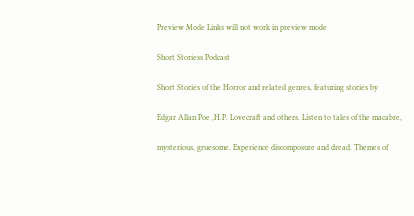Preview Mode Links will not work in preview mode

Short Storiess Podcast

Short Stories of the Horror and related genres, featuring stories by

Edgar Allan Poe ,H.P. Lovecraft and others. Listen to tales of the macabre,

mysterious, gruesome. Experience discomposure and dread. Themes of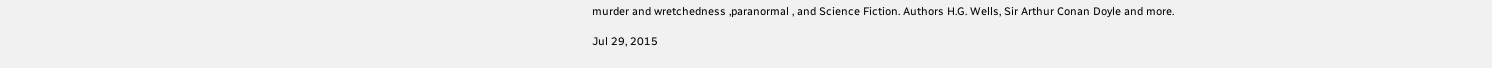murder and wretchedness ,paranormal , and Science Fiction. Authors H.G. Wells, Sir Arthur Conan Doyle and more.

Jul 29, 2015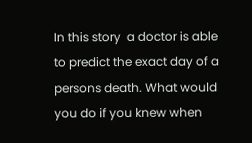In this story  a doctor is able to predict the exact day of a persons death. What would you do if you knew when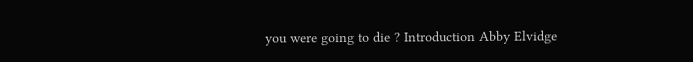you were going to die ? Introduction Abby Elvidge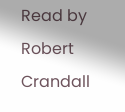Read by Robert Crandall